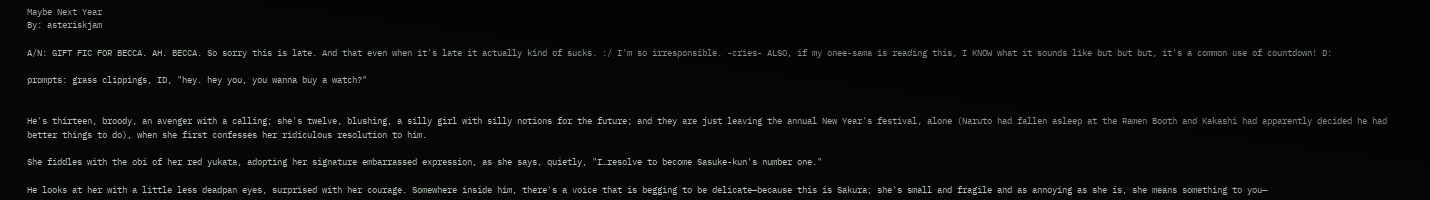Maybe Next Year
By: asteriskjam

A/N: GIFT FIC FOR BECCA. AH. BECCA. So sorry this is late. And that even when it's late it actually kind of sucks. :/ I'm so irresponsible. -cries- ALSO, if my onee-sama is reading this, I KNOW what it sounds like but but but, it's a common use of countdown! D:

prompts: grass clippings, ID, "hey. hey you, you wanna buy a watch?"


He's thirteen, broody, an avenger with a calling; she's twelve, blushing, a silly girl with silly notions for the future; and they are just leaving the annual New Year's festival, alone (Naruto had fallen asleep at the Ramen Booth and Kakashi had apparently decided he had better things to do), when she first confesses her ridiculous resolution to him.

She fiddles with the obi of her red yukata, adopting her signature embarrassed expression, as she says, quietly, "I…resolve to become Sasuke-kun's number one."

He looks at her with a little less deadpan eyes, surprised with her courage. Somewhere inside him, there's a voice that is begging to be delicate—because this is Sakura; she's small and fragile and as annoying as she is, she means something to you—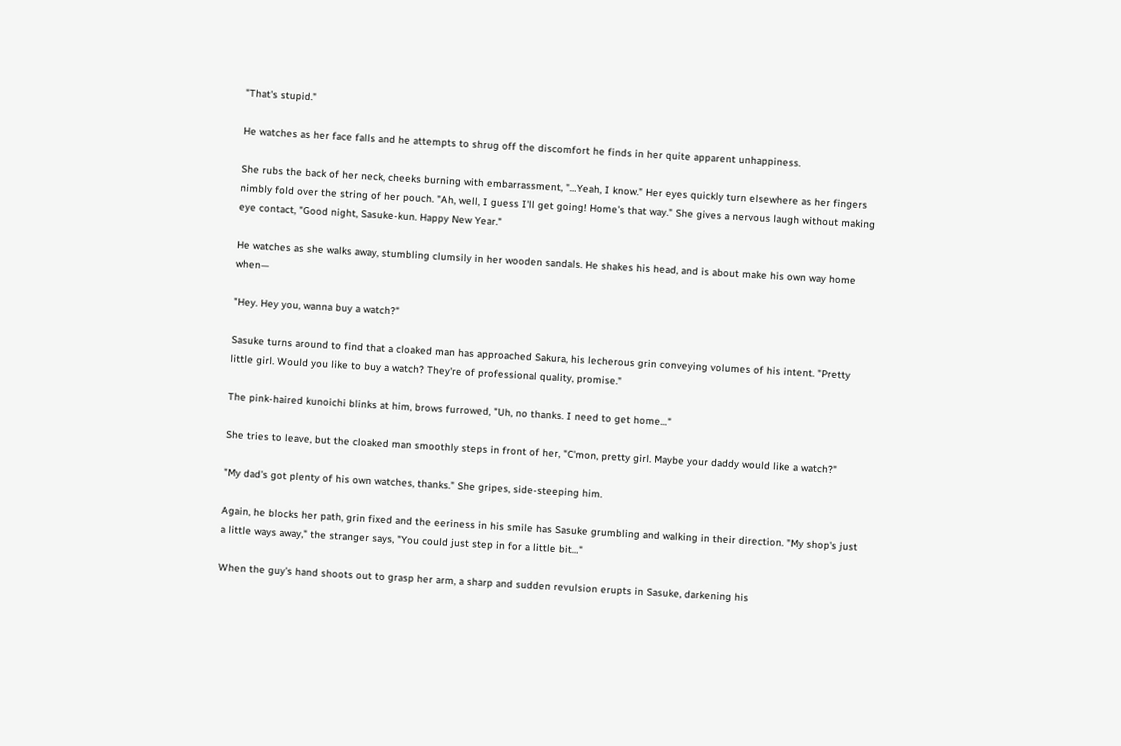"That's stupid."

He watches as her face falls and he attempts to shrug off the discomfort he finds in her quite apparent unhappiness.

She rubs the back of her neck, cheeks burning with embarrassment, "…Yeah, I know." Her eyes quickly turn elsewhere as her fingers nimbly fold over the string of her pouch. "Ah, well, I guess I'll get going! Home's that way." She gives a nervous laugh without making eye contact, "Good night, Sasuke-kun. Happy New Year."

He watches as she walks away, stumbling clumsily in her wooden sandals. He shakes his head, and is about make his own way home when—

"Hey. Hey you, wanna buy a watch?"

Sasuke turns around to find that a cloaked man has approached Sakura, his lecherous grin conveying volumes of his intent. "Pretty little girl. Would you like to buy a watch? They're of professional quality, promise."

The pink-haired kunoichi blinks at him, brows furrowed, "Uh, no thanks. I need to get home…"

She tries to leave, but the cloaked man smoothly steps in front of her, "C'mon, pretty girl. Maybe your daddy would like a watch?"

"My dad's got plenty of his own watches, thanks." She gripes, side-steeping him.

Again, he blocks her path, grin fixed and the eeriness in his smile has Sasuke grumbling and walking in their direction. "My shop's just a little ways away," the stranger says, "You could just step in for a little bit…"

When the guy's hand shoots out to grasp her arm, a sharp and sudden revulsion erupts in Sasuke, darkening his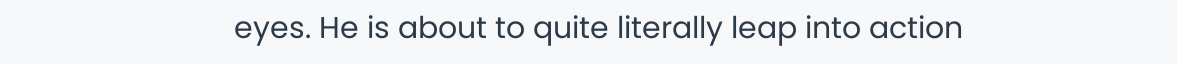eyes. He is about to quite literally leap into action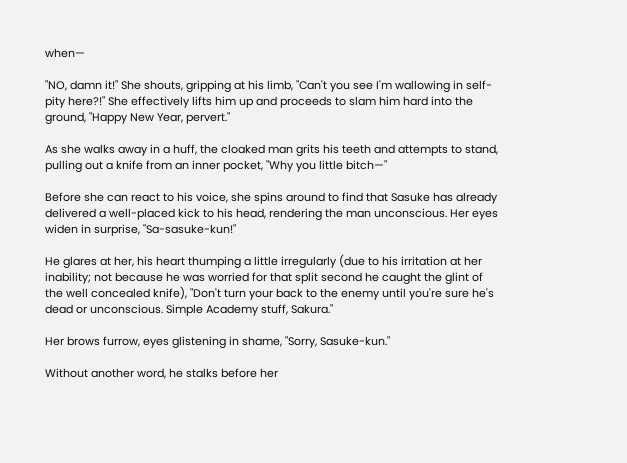when—

"NO, damn it!" She shouts, gripping at his limb, "Can't you see I'm wallowing in self-pity here?!" She effectively lifts him up and proceeds to slam him hard into the ground, "Happy New Year, pervert."

As she walks away in a huff, the cloaked man grits his teeth and attempts to stand, pulling out a knife from an inner pocket, "Why you little bitch—"

Before she can react to his voice, she spins around to find that Sasuke has already delivered a well-placed kick to his head, rendering the man unconscious. Her eyes widen in surprise, "Sa-sasuke-kun!"

He glares at her, his heart thumping a little irregularly (due to his irritation at her inability; not because he was worried for that split second he caught the glint of the well concealed knife), "Don't turn your back to the enemy until you're sure he's dead or unconscious. Simple Academy stuff, Sakura."

Her brows furrow, eyes glistening in shame, "Sorry, Sasuke-kun."

Without another word, he stalks before her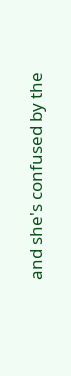and she's confused by the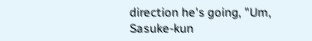direction he's going, "Um, Sasuke-kun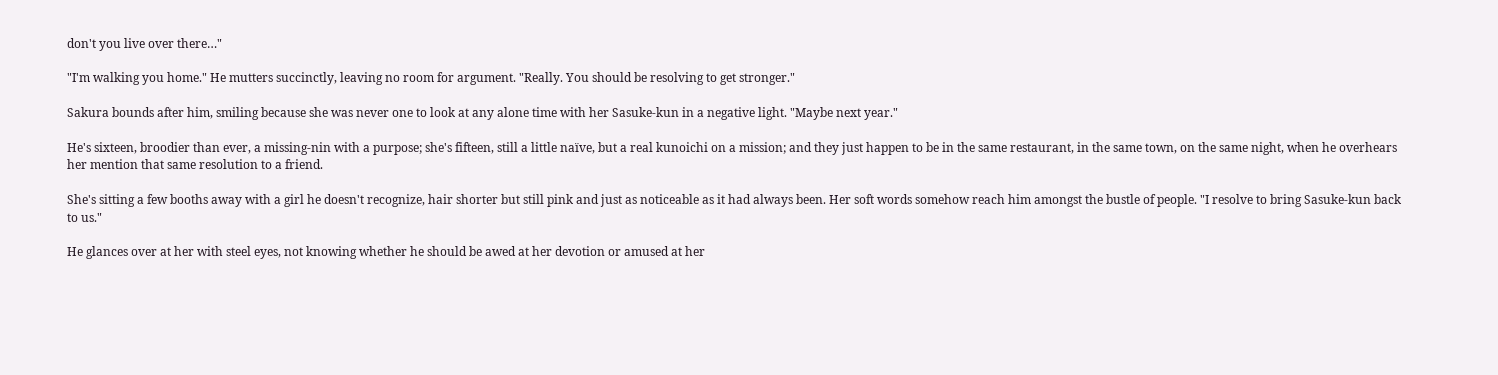don't you live over there…"

"I'm walking you home." He mutters succinctly, leaving no room for argument. "Really. You should be resolving to get stronger."

Sakura bounds after him, smiling because she was never one to look at any alone time with her Sasuke-kun in a negative light. "Maybe next year."

He's sixteen, broodier than ever, a missing-nin with a purpose; she's fifteen, still a little naïve, but a real kunoichi on a mission; and they just happen to be in the same restaurant, in the same town, on the same night, when he overhears her mention that same resolution to a friend.

She's sitting a few booths away with a girl he doesn't recognize, hair shorter but still pink and just as noticeable as it had always been. Her soft words somehow reach him amongst the bustle of people. "I resolve to bring Sasuke-kun back to us."

He glances over at her with steel eyes, not knowing whether he should be awed at her devotion or amused at her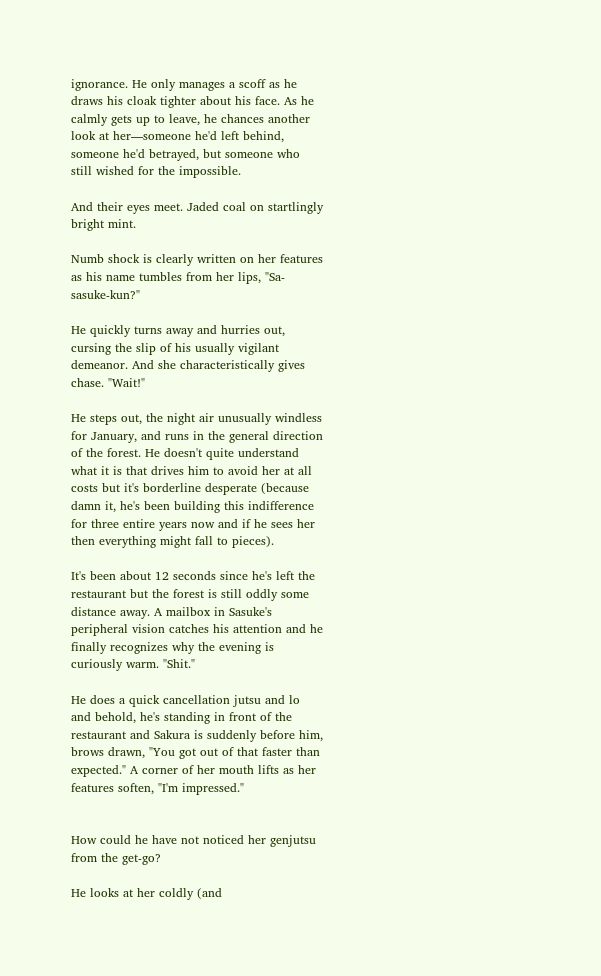ignorance. He only manages a scoff as he draws his cloak tighter about his face. As he calmly gets up to leave, he chances another look at her—someone he'd left behind, someone he'd betrayed, but someone who still wished for the impossible.

And their eyes meet. Jaded coal on startlingly bright mint.

Numb shock is clearly written on her features as his name tumbles from her lips, "Sa-sasuke-kun?"

He quickly turns away and hurries out, cursing the slip of his usually vigilant demeanor. And she characteristically gives chase. "Wait!"

He steps out, the night air unusually windless for January, and runs in the general direction of the forest. He doesn't quite understand what it is that drives him to avoid her at all costs but it's borderline desperate (because damn it, he's been building this indifference for three entire years now and if he sees her then everything might fall to pieces).

It's been about 12 seconds since he's left the restaurant but the forest is still oddly some distance away. A mailbox in Sasuke's peripheral vision catches his attention and he finally recognizes why the evening is curiously warm. "Shit."

He does a quick cancellation jutsu and lo and behold, he's standing in front of the restaurant and Sakura is suddenly before him, brows drawn, "You got out of that faster than expected." A corner of her mouth lifts as her features soften, "I'm impressed."


How could he have not noticed her genjutsu from the get-go?

He looks at her coldly (and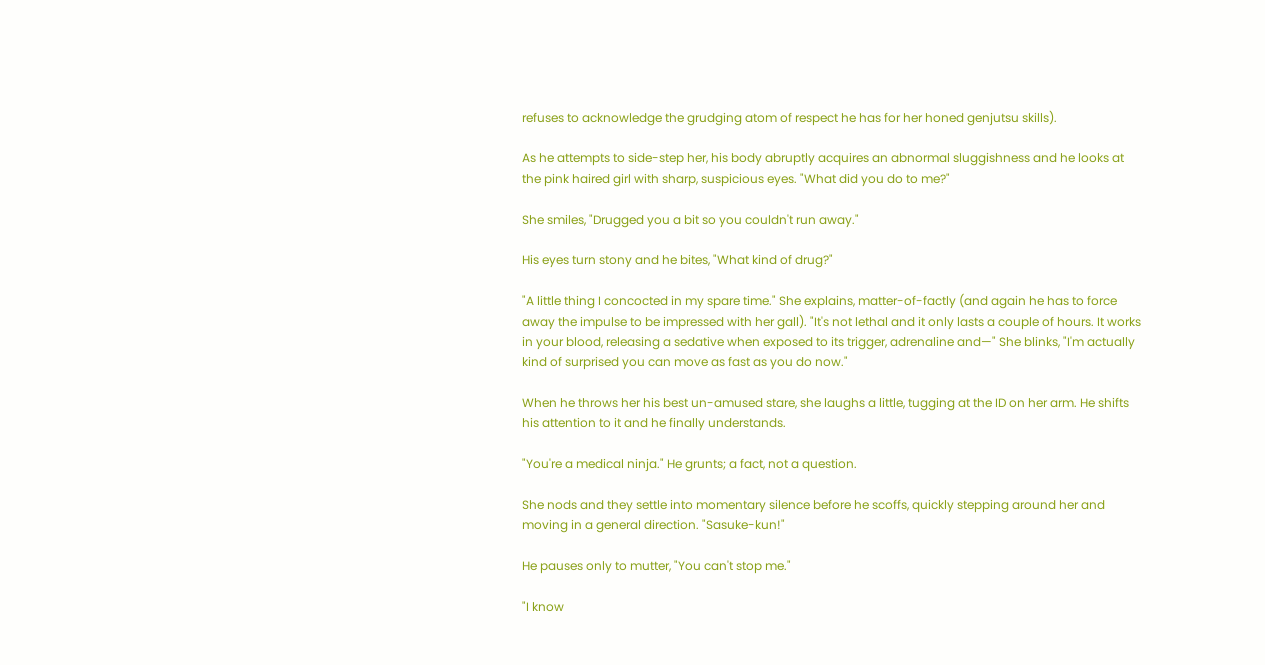refuses to acknowledge the grudging atom of respect he has for her honed genjutsu skills).

As he attempts to side-step her, his body abruptly acquires an abnormal sluggishness and he looks at the pink haired girl with sharp, suspicious eyes. "What did you do to me?"

She smiles, "Drugged you a bit so you couldn't run away."

His eyes turn stony and he bites, "What kind of drug?"

"A little thing I concocted in my spare time." She explains, matter-of-factly (and again he has to force away the impulse to be impressed with her gall). "It's not lethal and it only lasts a couple of hours. It works in your blood, releasing a sedative when exposed to its trigger, adrenaline and—" She blinks, "I'm actually kind of surprised you can move as fast as you do now."

When he throws her his best un-amused stare, she laughs a little, tugging at the ID on her arm. He shifts his attention to it and he finally understands.

"You're a medical ninja." He grunts; a fact, not a question.

She nods and they settle into momentary silence before he scoffs, quickly stepping around her and moving in a general direction. "Sasuke-kun!"

He pauses only to mutter, "You can't stop me."

"I know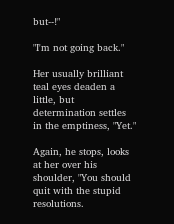but--!"

"I'm not going back."

Her usually brilliant teal eyes deaden a little, but determination settles in the emptiness, "Yet."

Again, he stops, looks at her over his shoulder, "You should quit with the stupid resolutions.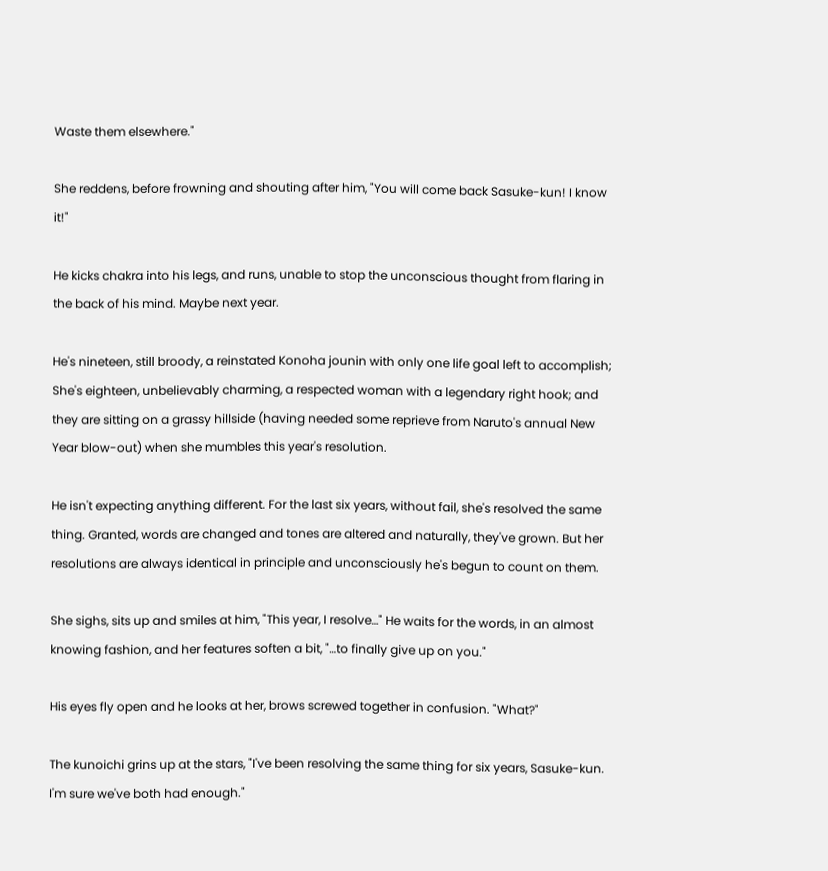Waste them elsewhere."

She reddens, before frowning and shouting after him, "You will come back Sasuke-kun! I know it!"

He kicks chakra into his legs, and runs, unable to stop the unconscious thought from flaring in the back of his mind. Maybe next year.

He's nineteen, still broody, a reinstated Konoha jounin with only one life goal left to accomplish; She's eighteen, unbelievably charming, a respected woman with a legendary right hook; and they are sitting on a grassy hillside (having needed some reprieve from Naruto's annual New Year blow-out) when she mumbles this year's resolution.

He isn't expecting anything different. For the last six years, without fail, she's resolved the same thing. Granted, words are changed and tones are altered and naturally, they've grown. But her resolutions are always identical in principle and unconsciously he's begun to count on them.

She sighs, sits up and smiles at him, "This year, I resolve…" He waits for the words, in an almost knowing fashion, and her features soften a bit, "…to finally give up on you."

His eyes fly open and he looks at her, brows screwed together in confusion. "What?"

The kunoichi grins up at the stars, "I've been resolving the same thing for six years, Sasuke-kun. I'm sure we've both had enough."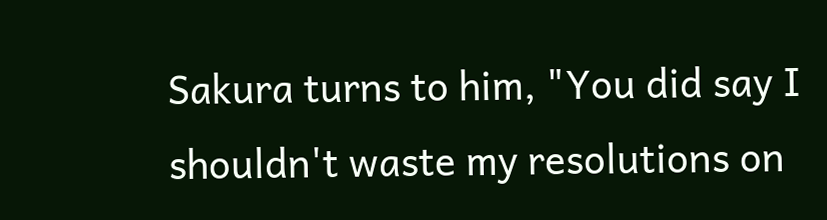Sakura turns to him, "You did say I shouldn't waste my resolutions on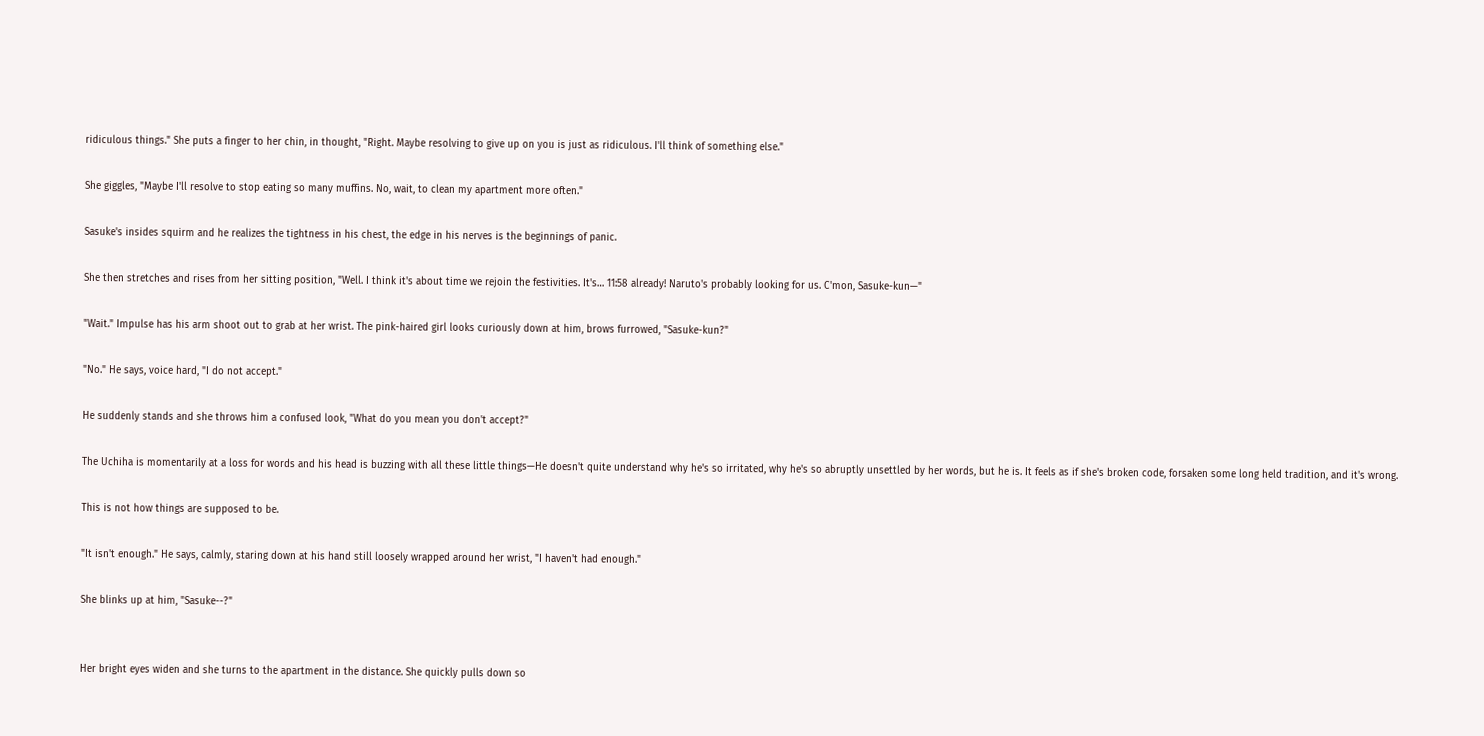ridiculous things." She puts a finger to her chin, in thought, "Right. Maybe resolving to give up on you is just as ridiculous. I'll think of something else."

She giggles, "Maybe I'll resolve to stop eating so many muffins. No, wait, to clean my apartment more often."

Sasuke's insides squirm and he realizes the tightness in his chest, the edge in his nerves is the beginnings of panic.

She then stretches and rises from her sitting position, "Well. I think it's about time we rejoin the festivities. It's… 11:58 already! Naruto's probably looking for us. C'mon, Sasuke-kun—"

"Wait." Impulse has his arm shoot out to grab at her wrist. The pink-haired girl looks curiously down at him, brows furrowed, "Sasuke-kun?"

"No." He says, voice hard, "I do not accept."

He suddenly stands and she throws him a confused look, "What do you mean you don't accept?"

The Uchiha is momentarily at a loss for words and his head is buzzing with all these little things—He doesn't quite understand why he's so irritated, why he's so abruptly unsettled by her words, but he is. It feels as if she's broken code, forsaken some long held tradition, and it's wrong.

This is not how things are supposed to be.

"It isn't enough." He says, calmly, staring down at his hand still loosely wrapped around her wrist, "I haven't had enough."

She blinks up at him, "Sasuke--?"


Her bright eyes widen and she turns to the apartment in the distance. She quickly pulls down so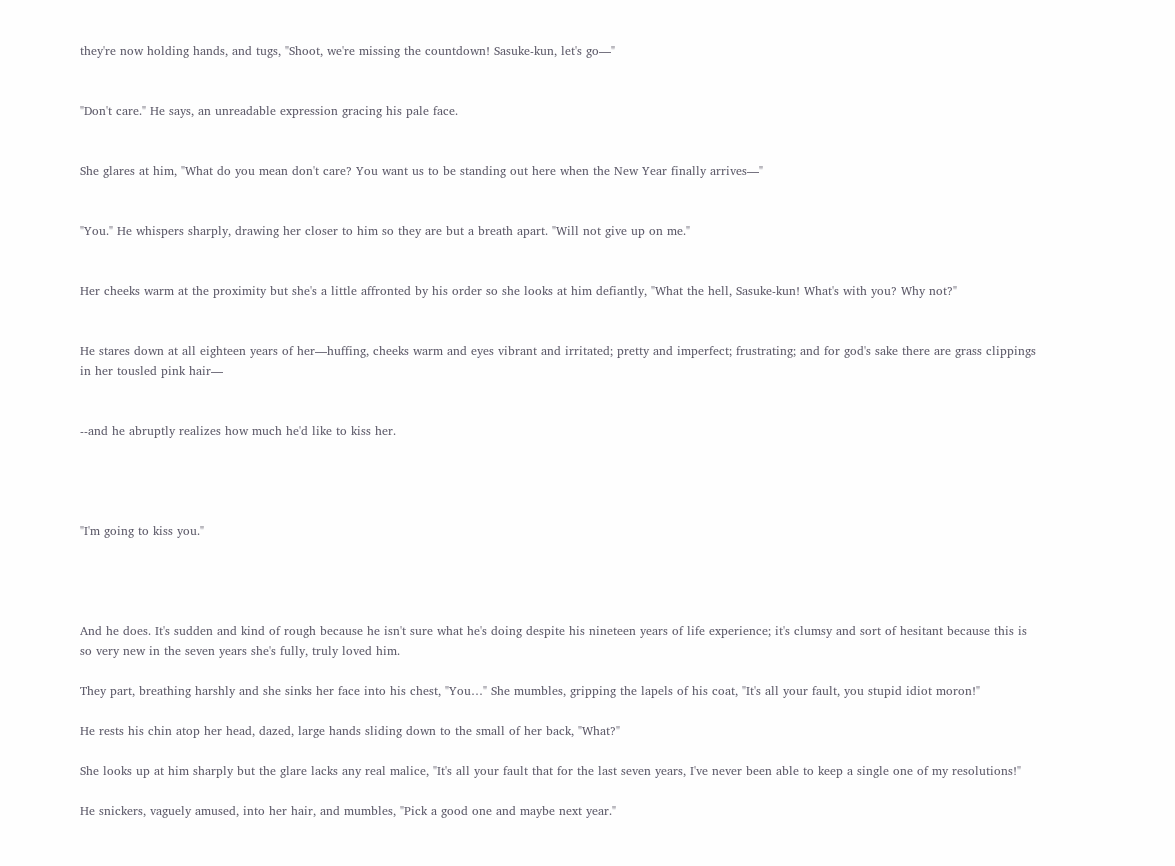they're now holding hands, and tugs, "Shoot, we're missing the countdown! Sasuke-kun, let's go—"


"Don't care." He says, an unreadable expression gracing his pale face.


She glares at him, "What do you mean don't care? You want us to be standing out here when the New Year finally arrives—"


"You." He whispers sharply, drawing her closer to him so they are but a breath apart. "Will not give up on me."


Her cheeks warm at the proximity but she's a little affronted by his order so she looks at him defiantly, "What the hell, Sasuke-kun! What's with you? Why not?"


He stares down at all eighteen years of her—huffing, cheeks warm and eyes vibrant and irritated; pretty and imperfect; frustrating; and for god's sake there are grass clippings in her tousled pink hair—


--and he abruptly realizes how much he'd like to kiss her.




"I'm going to kiss you."




And he does. It's sudden and kind of rough because he isn't sure what he's doing despite his nineteen years of life experience; it's clumsy and sort of hesitant because this is so very new in the seven years she's fully, truly loved him.

They part, breathing harshly and she sinks her face into his chest, "You…" She mumbles, gripping the lapels of his coat, "It's all your fault, you stupid idiot moron!"

He rests his chin atop her head, dazed, large hands sliding down to the small of her back, "What?"

She looks up at him sharply but the glare lacks any real malice, "It's all your fault that for the last seven years, I've never been able to keep a single one of my resolutions!"

He snickers, vaguely amused, into her hair, and mumbles, "Pick a good one and maybe next year."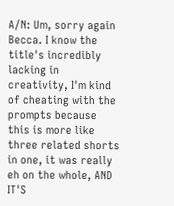A/N: Um, sorry again Becca. I know the title's incredibly lacking in creativity, I'm kind of cheating with the prompts because this is more like three related shorts in one, it was really eh on the whole, AND IT'S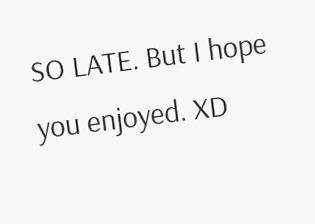SO LATE. But I hope you enjoyed. XD